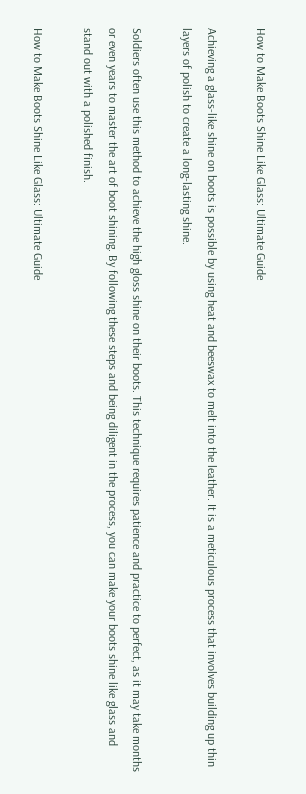How to Make Boots Shine Like Glass: Ultimate Guide

Achieving a glass-like shine on boots is possible by using heat and beeswax to melt into the leather. It is a meticulous process that involves building up thin layers of polish to create a long-lasting shine.

Soldiers often use this method to achieve the high gloss shine on their boots. This technique requires patience and practice to perfect, as it may take months or even years to master the art of boot shining. By following these steps and being diligent in the process, you can make your boots shine like glass and stand out with a polished finish.

How to Make Boots Shine Like Glass: Ultimate Guide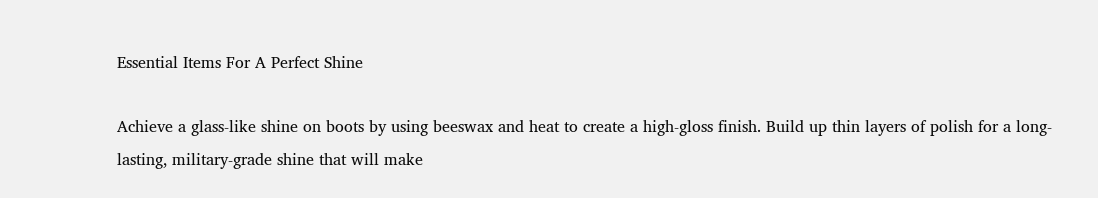Essential Items For A Perfect Shine

Achieve a glass-like shine on boots by using beeswax and heat to create a high-gloss finish. Build up thin layers of polish for a long-lasting, military-grade shine that will make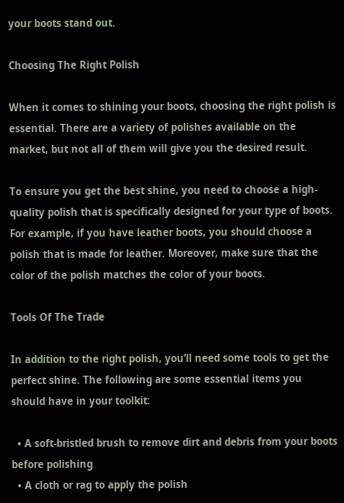your boots stand out.

Choosing The Right Polish

When it comes to shining your boots, choosing the right polish is essential. There are a variety of polishes available on the market, but not all of them will give you the desired result.

To ensure you get the best shine, you need to choose a high-quality polish that is specifically designed for your type of boots. For example, if you have leather boots, you should choose a polish that is made for leather. Moreover, make sure that the color of the polish matches the color of your boots.

Tools Of The Trade

In addition to the right polish, you’ll need some tools to get the perfect shine. The following are some essential items you should have in your toolkit:

  • A soft-bristled brush to remove dirt and debris from your boots before polishing
  • A cloth or rag to apply the polish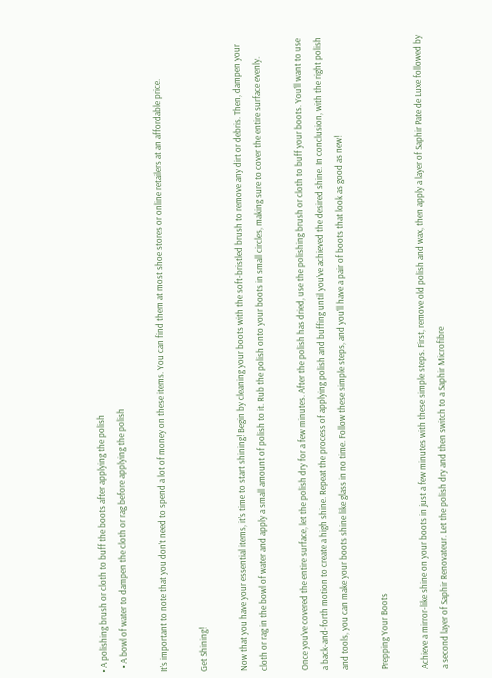• A polishing brush or cloth to buff the boots after applying the polish
  • A bowl of water to dampen the cloth or rag before applying the polish

It’s important to note that you don’t need to spend a lot of money on these items. You can find them at most shoe stores or online retailers at an affordable price.

Get Shining!

Now that you have your essential items, it’s time to start shining! Begin by cleaning your boots with the soft-bristled brush to remove any dirt or debris. Then, dampen your cloth or rag in the bowl of water and apply a small amount of polish to it. Rub the polish onto your boots in small circles, making sure to cover the entire surface evenly.

Once you’ve covered the entire surface, let the polish dry for a few minutes. After the polish has dried, use the polishing brush or cloth to buff your boots. You’ll want to use a back-and-forth motion to create a high shine. Repeat the process of applying polish and buffing until you’ve achieved the desired shine. In conclusion, with the right polish and tools, you can make your boots shine like glass in no time. Follow these simple steps, and you’ll have a pair of boots that look as good as new!

Prepping Your Boots

Achieve a mirror-like shine on your boots in just a few minutes with these simple steps. First, remove old polish and wax, then apply a layer of Saphir Pate de Luxe followed by a second layer of Saphir Renovateur. Let the polish dry and then switch to a Saphir Microfibre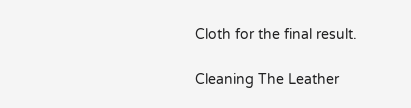Cloth for the final result.

Cleaning The Leather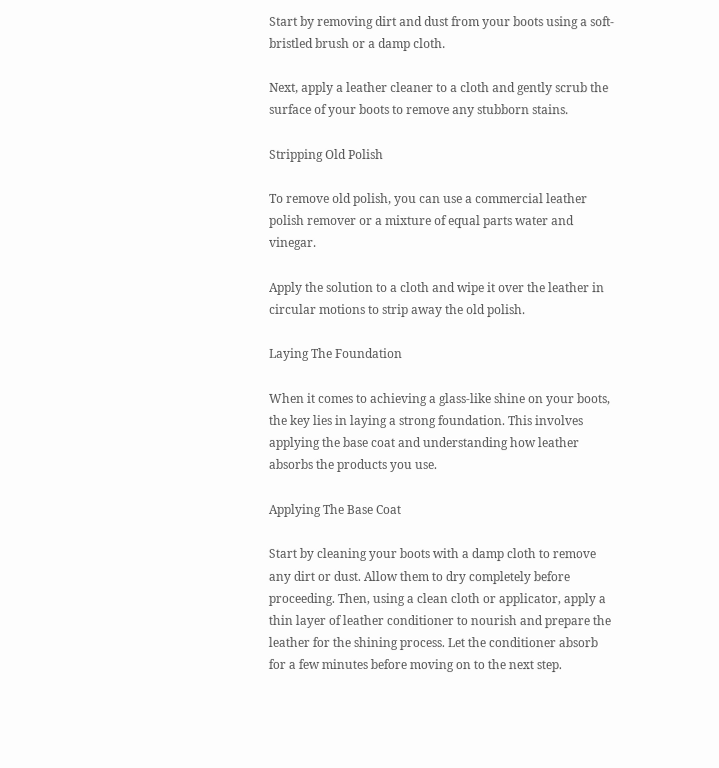Start by removing dirt and dust from your boots using a soft-bristled brush or a damp cloth.

Next, apply a leather cleaner to a cloth and gently scrub the surface of your boots to remove any stubborn stains.

Stripping Old Polish

To remove old polish, you can use a commercial leather polish remover or a mixture of equal parts water and vinegar.

Apply the solution to a cloth and wipe it over the leather in circular motions to strip away the old polish.

Laying The Foundation

When it comes to achieving a glass-like shine on your boots, the key lies in laying a strong foundation. This involves applying the base coat and understanding how leather absorbs the products you use.

Applying The Base Coat

Start by cleaning your boots with a damp cloth to remove any dirt or dust. Allow them to dry completely before proceeding. Then, using a clean cloth or applicator, apply a thin layer of leather conditioner to nourish and prepare the leather for the shining process. Let the conditioner absorb for a few minutes before moving on to the next step.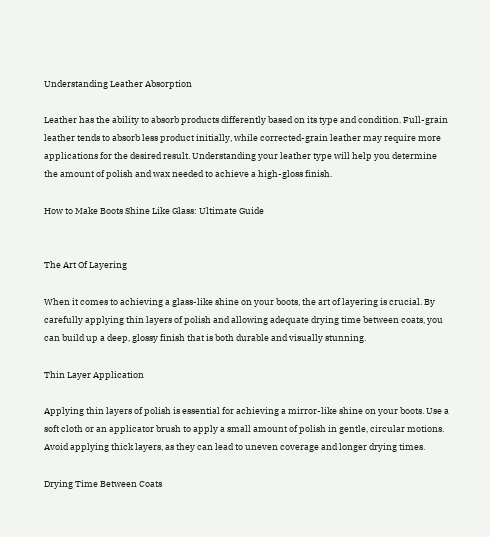Understanding Leather Absorption

Leather has the ability to absorb products differently based on its type and condition. Full-grain leather tends to absorb less product initially, while corrected-grain leather may require more applications for the desired result. Understanding your leather type will help you determine the amount of polish and wax needed to achieve a high-gloss finish.

How to Make Boots Shine Like Glass: Ultimate Guide


The Art Of Layering

When it comes to achieving a glass-like shine on your boots, the art of layering is crucial. By carefully applying thin layers of polish and allowing adequate drying time between coats, you can build up a deep, glossy finish that is both durable and visually stunning.

Thin Layer Application

Applying thin layers of polish is essential for achieving a mirror-like shine on your boots. Use a soft cloth or an applicator brush to apply a small amount of polish in gentle, circular motions. Avoid applying thick layers, as they can lead to uneven coverage and longer drying times.

Drying Time Between Coats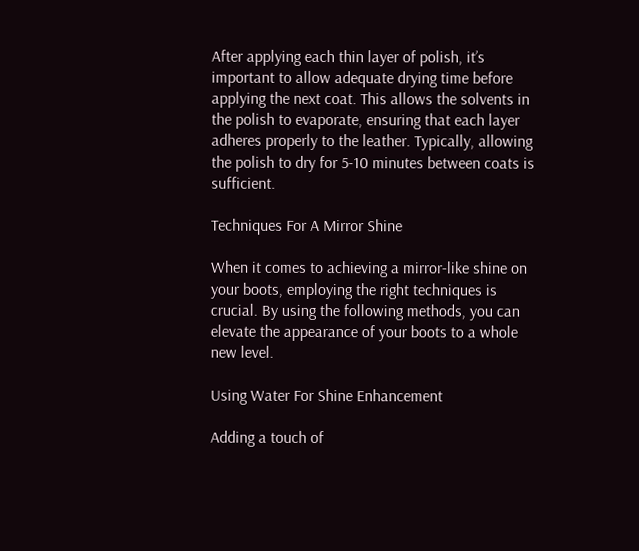After applying each thin layer of polish, it’s important to allow adequate drying time before applying the next coat. This allows the solvents in the polish to evaporate, ensuring that each layer adheres properly to the leather. Typically, allowing the polish to dry for 5-10 minutes between coats is sufficient.

Techniques For A Mirror Shine

When it comes to achieving a mirror-like shine on your boots, employing the right techniques is crucial. By using the following methods, you can elevate the appearance of your boots to a whole new level.

Using Water For Shine Enhancement

Adding a touch of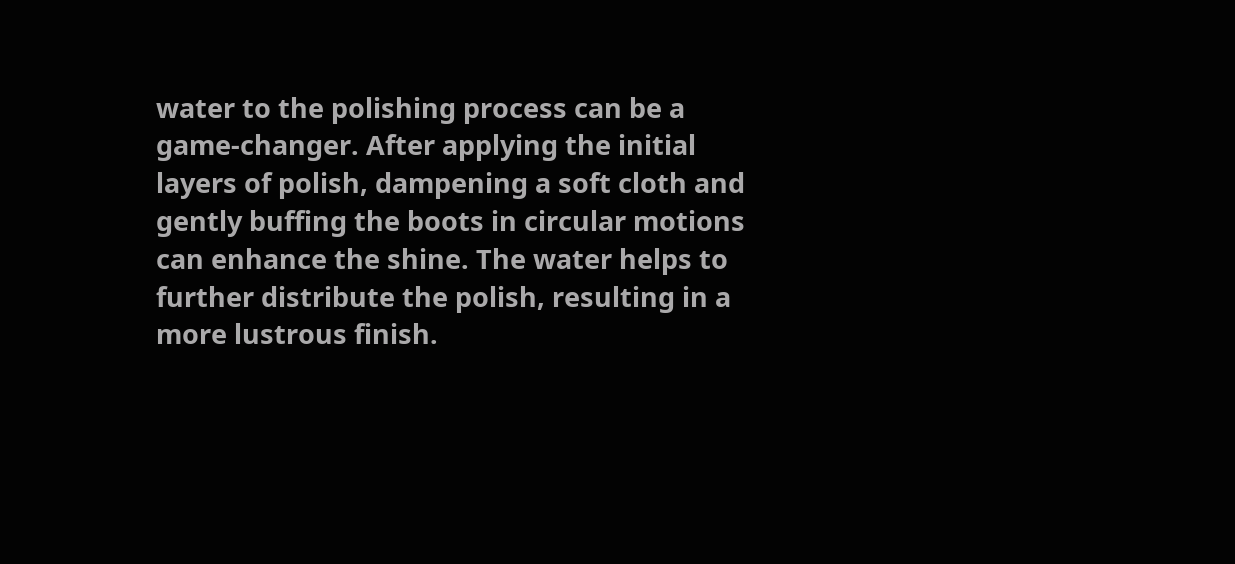water to the polishing process can be a game-changer. After applying the initial layers of polish, dampening a soft cloth and gently buffing the boots in circular motions can enhance the shine. The water helps to further distribute the polish, resulting in a more lustrous finish.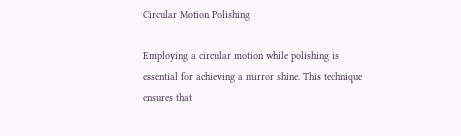Circular Motion Polishing

Employing a circular motion while polishing is essential for achieving a mirror shine. This technique ensures that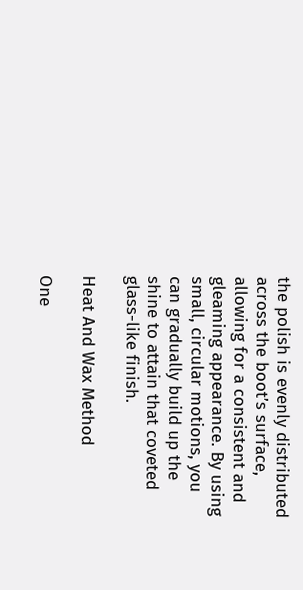the polish is evenly distributed across the boot’s surface, allowing for a consistent and gleaming appearance. By using small, circular motions, you can gradually build up the shine to attain that coveted glass-like finish.

Heat And Wax Method

One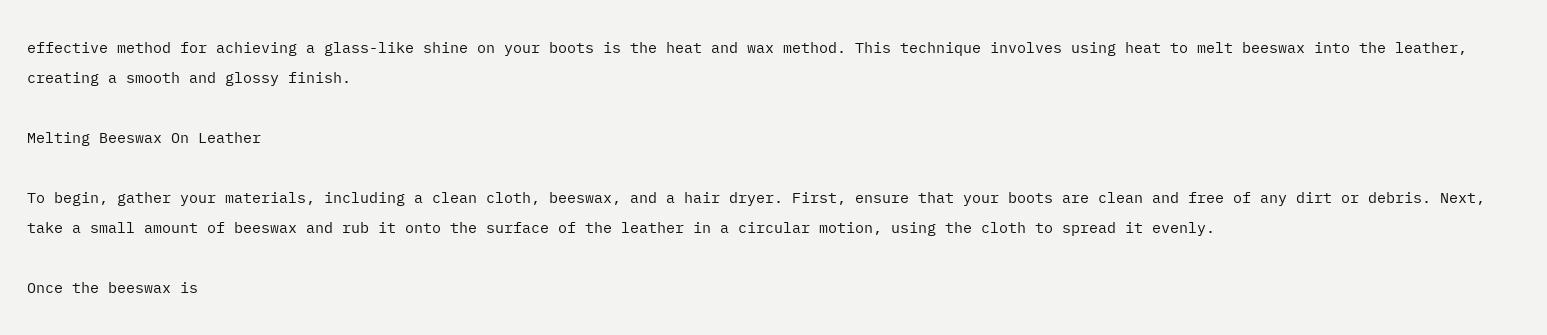effective method for achieving a glass-like shine on your boots is the heat and wax method. This technique involves using heat to melt beeswax into the leather, creating a smooth and glossy finish.

Melting Beeswax On Leather

To begin, gather your materials, including a clean cloth, beeswax, and a hair dryer. First, ensure that your boots are clean and free of any dirt or debris. Next, take a small amount of beeswax and rub it onto the surface of the leather in a circular motion, using the cloth to spread it evenly.

Once the beeswax is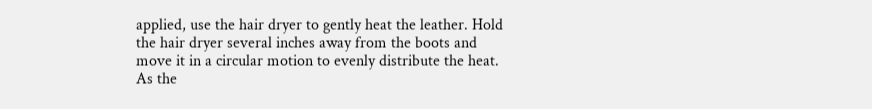applied, use the hair dryer to gently heat the leather. Hold the hair dryer several inches away from the boots and move it in a circular motion to evenly distribute the heat. As the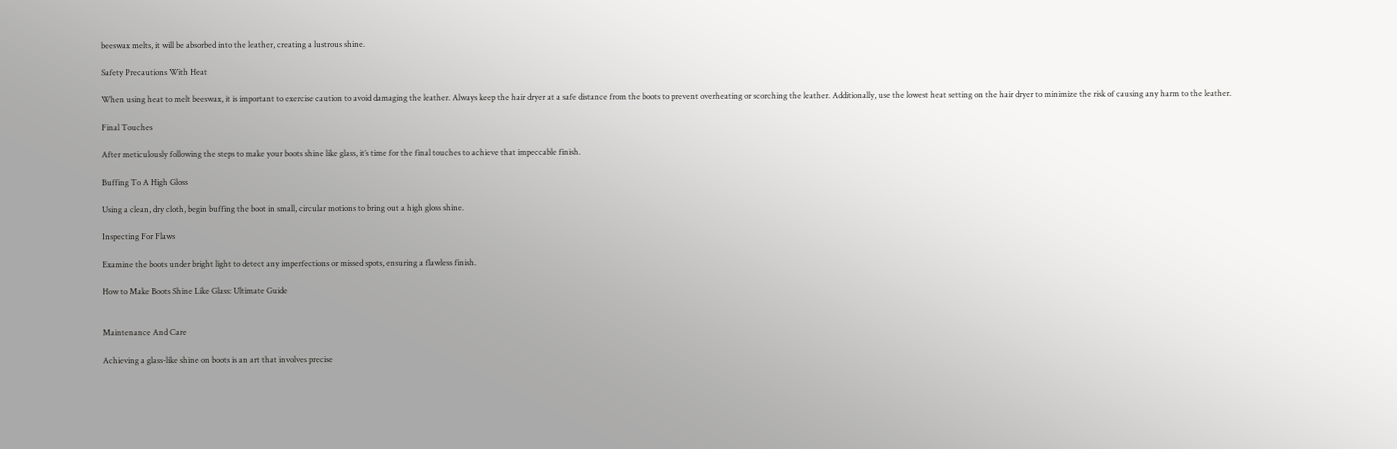beeswax melts, it will be absorbed into the leather, creating a lustrous shine.

Safety Precautions With Heat

When using heat to melt beeswax, it is important to exercise caution to avoid damaging the leather. Always keep the hair dryer at a safe distance from the boots to prevent overheating or scorching the leather. Additionally, use the lowest heat setting on the hair dryer to minimize the risk of causing any harm to the leather.

Final Touches

After meticulously following the steps to make your boots shine like glass, it’s time for the final touches to achieve that impeccable finish.

Buffing To A High Gloss

Using a clean, dry cloth, begin buffing the boot in small, circular motions to bring out a high gloss shine.

Inspecting For Flaws

Examine the boots under bright light to detect any imperfections or missed spots, ensuring a flawless finish.

How to Make Boots Shine Like Glass: Ultimate Guide


Maintenance And Care

Achieving a glass-like shine on boots is an art that involves precise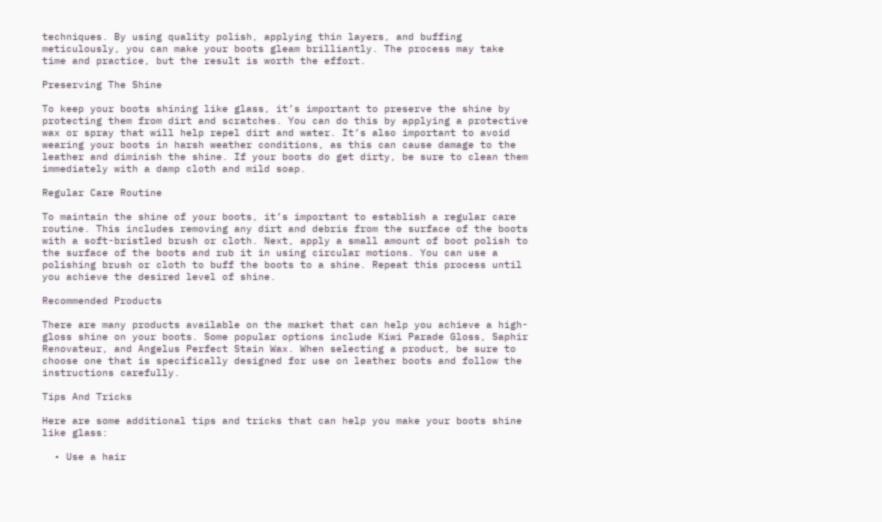techniques. By using quality polish, applying thin layers, and buffing meticulously, you can make your boots gleam brilliantly. The process may take time and practice, but the result is worth the effort.

Preserving The Shine

To keep your boots shining like glass, it’s important to preserve the shine by protecting them from dirt and scratches. You can do this by applying a protective wax or spray that will help repel dirt and water. It’s also important to avoid wearing your boots in harsh weather conditions, as this can cause damage to the leather and diminish the shine. If your boots do get dirty, be sure to clean them immediately with a damp cloth and mild soap.

Regular Care Routine

To maintain the shine of your boots, it’s important to establish a regular care routine. This includes removing any dirt and debris from the surface of the boots with a soft-bristled brush or cloth. Next, apply a small amount of boot polish to the surface of the boots and rub it in using circular motions. You can use a polishing brush or cloth to buff the boots to a shine. Repeat this process until you achieve the desired level of shine.

Recommended Products

There are many products available on the market that can help you achieve a high-gloss shine on your boots. Some popular options include Kiwi Parade Gloss, Saphir Renovateur, and Angelus Perfect Stain Wax. When selecting a product, be sure to choose one that is specifically designed for use on leather boots and follow the instructions carefully.

Tips And Tricks

Here are some additional tips and tricks that can help you make your boots shine like glass:

  • Use a hair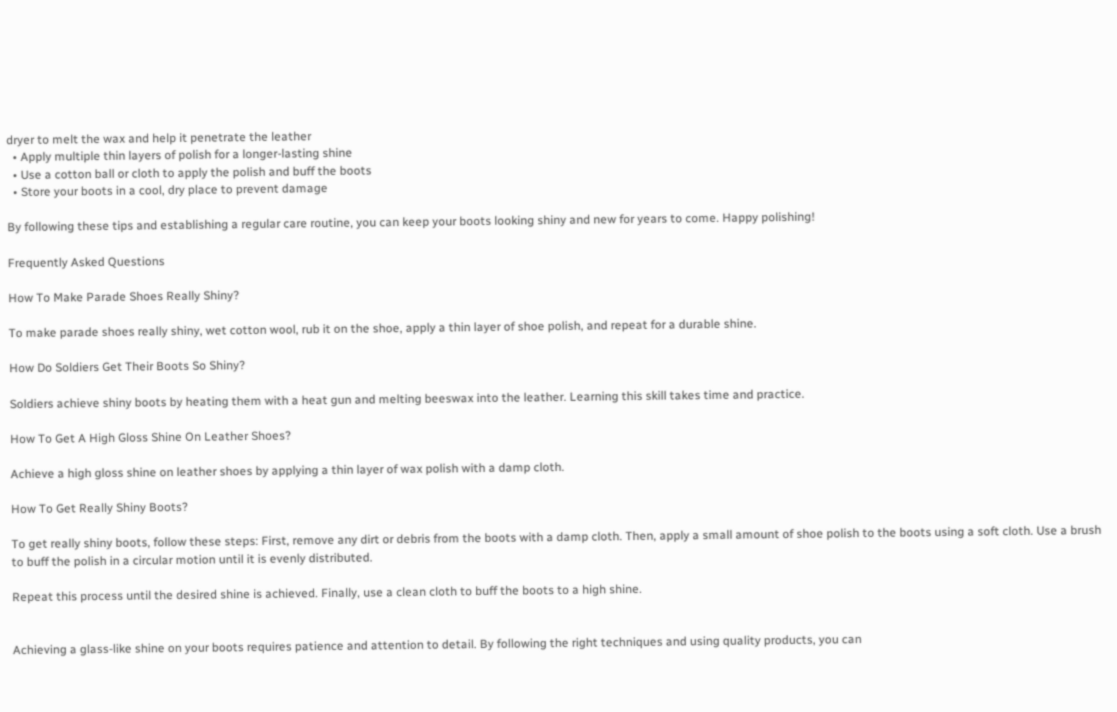dryer to melt the wax and help it penetrate the leather
  • Apply multiple thin layers of polish for a longer-lasting shine
  • Use a cotton ball or cloth to apply the polish and buff the boots
  • Store your boots in a cool, dry place to prevent damage

By following these tips and establishing a regular care routine, you can keep your boots looking shiny and new for years to come. Happy polishing!

Frequently Asked Questions

How To Make Parade Shoes Really Shiny?

To make parade shoes really shiny, wet cotton wool, rub it on the shoe, apply a thin layer of shoe polish, and repeat for a durable shine.

How Do Soldiers Get Their Boots So Shiny?

Soldiers achieve shiny boots by heating them with a heat gun and melting beeswax into the leather. Learning this skill takes time and practice.

How To Get A High Gloss Shine On Leather Shoes?

Achieve a high gloss shine on leather shoes by applying a thin layer of wax polish with a damp cloth.

How To Get Really Shiny Boots?

To get really shiny boots, follow these steps: First, remove any dirt or debris from the boots with a damp cloth. Then, apply a small amount of shoe polish to the boots using a soft cloth. Use a brush to buff the polish in a circular motion until it is evenly distributed.

Repeat this process until the desired shine is achieved. Finally, use a clean cloth to buff the boots to a high shine.


Achieving a glass-like shine on your boots requires patience and attention to detail. By following the right techniques and using quality products, you can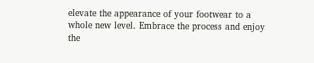elevate the appearance of your footwear to a whole new level. Embrace the process and enjoy the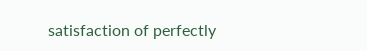satisfaction of perfectly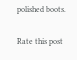polished boots.

Rate this post